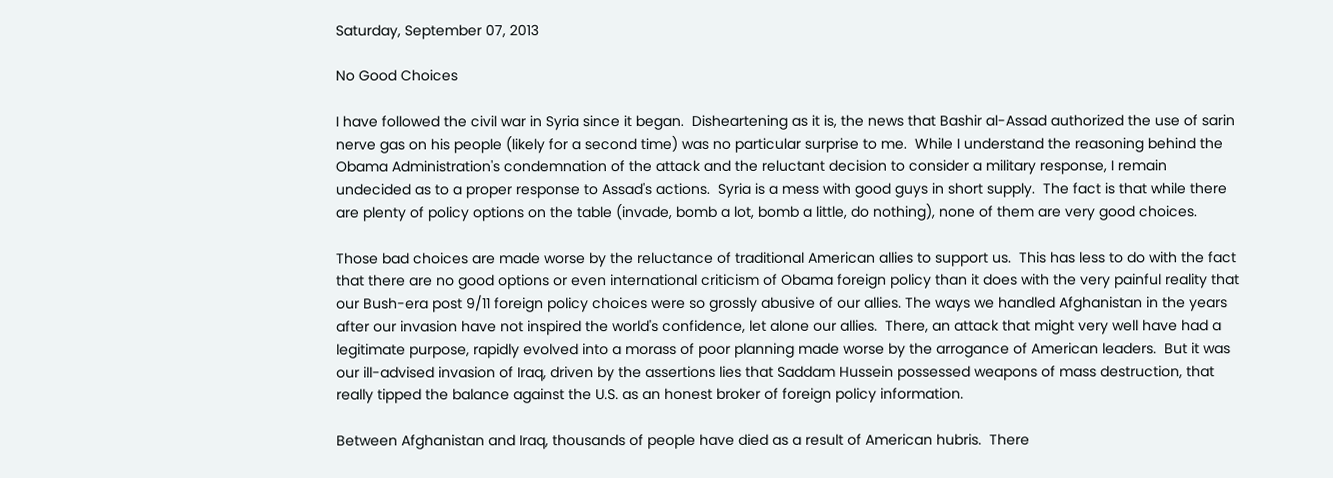Saturday, September 07, 2013

No Good Choices

I have followed the civil war in Syria since it began.  Disheartening as it is, the news that Bashir al-Assad authorized the use of sarin nerve gas on his people (likely for a second time) was no particular surprise to me.  While I understand the reasoning behind the Obama Administration's condemnation of the attack and the reluctant decision to consider a military response, I remain undecided as to a proper response to Assad's actions.  Syria is a mess with good guys in short supply.  The fact is that while there are plenty of policy options on the table (invade, bomb a lot, bomb a little, do nothing), none of them are very good choices.

Those bad choices are made worse by the reluctance of traditional American allies to support us.  This has less to do with the fact that there are no good options or even international criticism of Obama foreign policy than it does with the very painful reality that our Bush-era post 9/11 foreign policy choices were so grossly abusive of our allies. The ways we handled Afghanistan in the years after our invasion have not inspired the world's confidence, let alone our allies.  There, an attack that might very well have had a legitimate purpose, rapidly evolved into a morass of poor planning made worse by the arrogance of American leaders.  But it was our ill-advised invasion of Iraq, driven by the assertions lies that Saddam Hussein possessed weapons of mass destruction, that really tipped the balance against the U.S. as an honest broker of foreign policy information.

Between Afghanistan and Iraq, thousands of people have died as a result of American hubris.  There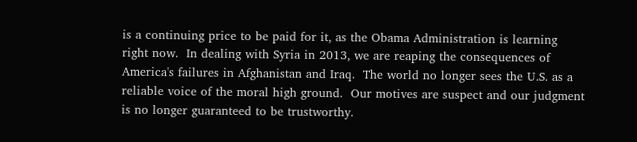is a continuing price to be paid for it, as the Obama Administration is learning right now.  In dealing with Syria in 2013, we are reaping the consequences of America's failures in Afghanistan and Iraq.  The world no longer sees the U.S. as a reliable voice of the moral high ground.  Our motives are suspect and our judgment is no longer guaranteed to be trustworthy.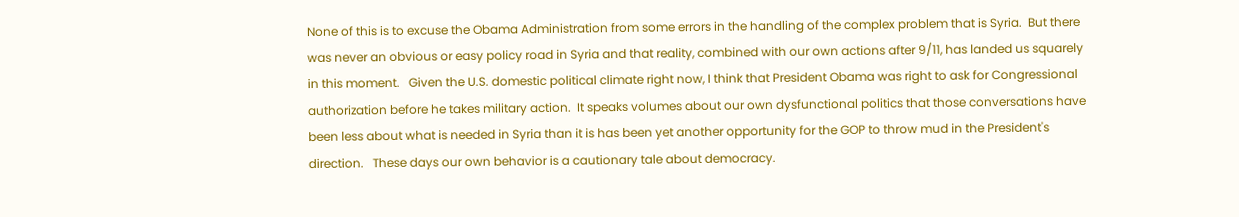None of this is to excuse the Obama Administration from some errors in the handling of the complex problem that is Syria.  But there was never an obvious or easy policy road in Syria and that reality, combined with our own actions after 9/11, has landed us squarely in this moment.   Given the U.S. domestic political climate right now, I think that President Obama was right to ask for Congressional authorization before he takes military action.  It speaks volumes about our own dysfunctional politics that those conversations have been less about what is needed in Syria than it is has been yet another opportunity for the GOP to throw mud in the President's direction.   These days our own behavior is a cautionary tale about democracy.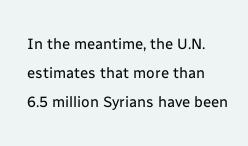In the meantime, the U.N. estimates that more than 6.5 million Syrians have been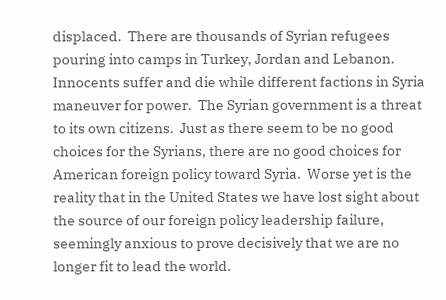displaced.  There are thousands of Syrian refugees pouring into camps in Turkey, Jordan and Lebanon.  Innocents suffer and die while different factions in Syria maneuver for power.  The Syrian government is a threat to its own citizens.  Just as there seem to be no good choices for the Syrians, there are no good choices for American foreign policy toward Syria.  Worse yet is the reality that in the United States we have lost sight about the source of our foreign policy leadership failure, seemingly anxious to prove decisively that we are no longer fit to lead the world.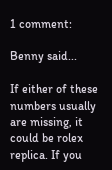1 comment:

Benny said...

If either of these numbers usually are missing, it could be rolex replica. If you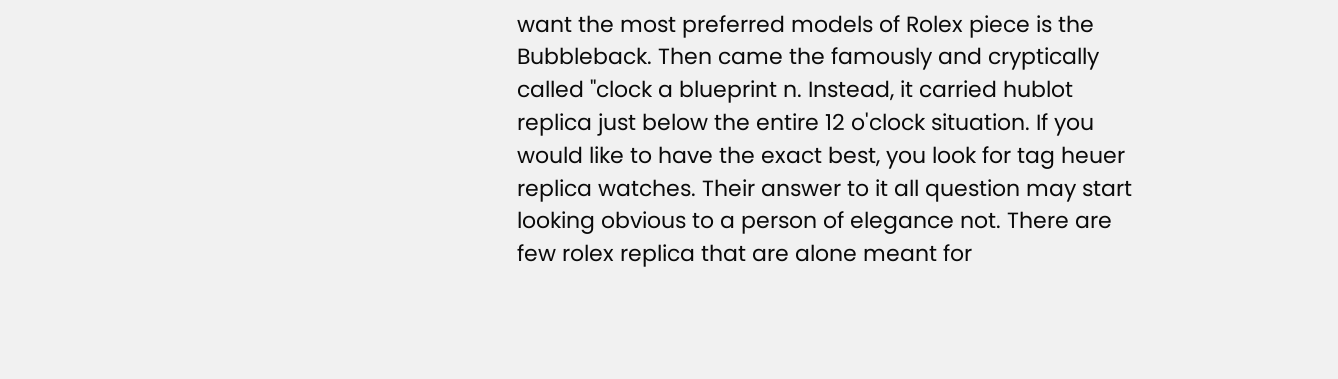want the most preferred models of Rolex piece is the Bubbleback. Then came the famously and cryptically called "clock a blueprint n. Instead, it carried hublot replica just below the entire 12 o'clock situation. If you would like to have the exact best, you look for tag heuer replica watches. Their answer to it all question may start looking obvious to a person of elegance not. There are few rolex replica that are alone meant for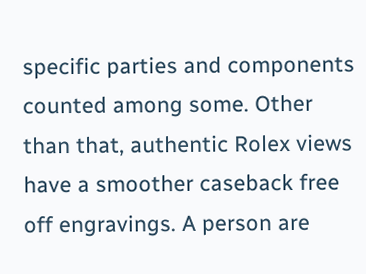specific parties and components counted among some. Other than that, authentic Rolex views have a smoother caseback free off engravings. A person are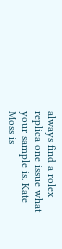always find a rolex replica one issue what your sample is. Kate Moss is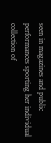seen in magazines and public performances sporting her individual collection of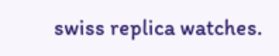swiss replica watches.